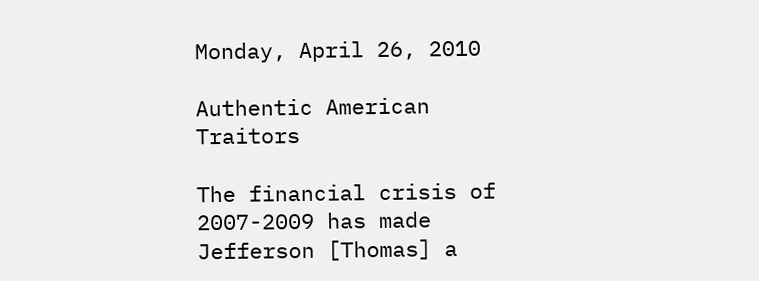Monday, April 26, 2010

Authentic American Traitors

The financial crisis of 2007-2009 has made Jefferson [Thomas] a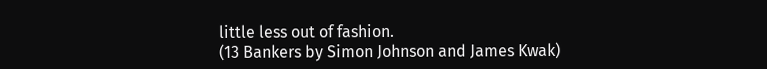little less out of fashion.
(13 Bankers by Simon Johnson and James Kwak)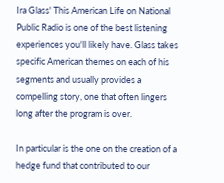Ira Glass' This American Life on National Public Radio is one of the best listening experiences you'll likely have. Glass takes specific American themes on each of his segments and usually provides a compelling story, one that often lingers long after the program is over.

In particular is the one on the creation of a hedge fund that contributed to our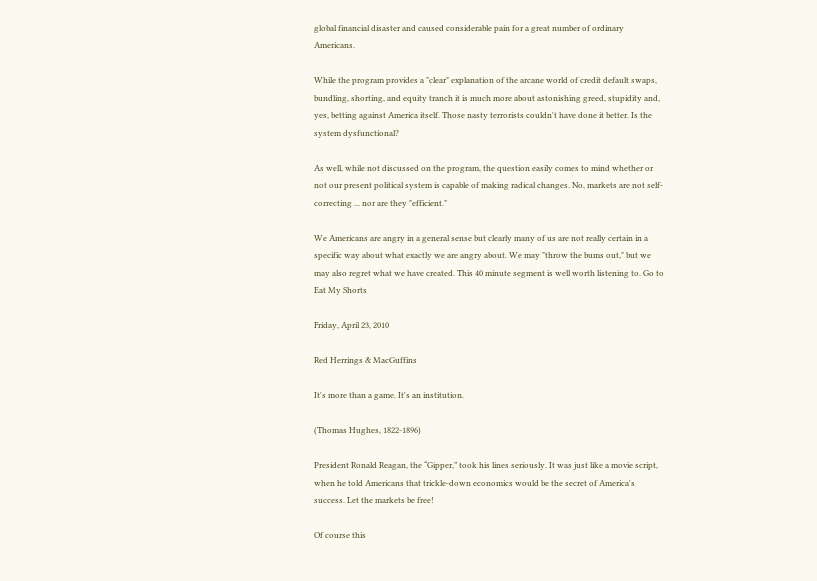global financial disaster and caused considerable pain for a great number of ordinary Americans.

While the program provides a "clear" explanation of the arcane world of credit default swaps, bundling, shorting, and equity tranch it is much more about astonishing greed, stupidity and, yes, betting against America itself. Those nasty terrorists couldn't have done it better. Is the system dysfunctional?

As well, while not discussed on the program, the question easily comes to mind whether or not our present political system is capable of making radical changes. No, markets are not self-correcting ... nor are they "efficient."

We Americans are angry in a general sense but clearly many of us are not really certain in a specific way about what exactly we are angry about. We may "throw the bums out," but we may also regret what we have created. This 40 minute segment is well worth listening to. Go to
Eat My Shorts

Friday, April 23, 2010

Red Herrings & MacGuffins

It's more than a game. It's an institution.

(Thomas Hughes, 1822-1896)

President Ronald Reagan, the “Gipper,” took his lines seriously. It was just like a movie script, when he told Americans that trickle-down economics would be the secret of America's success. Let the markets be free!

Of course this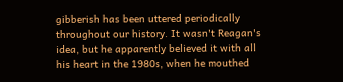gibberish has been uttered periodically throughout our history. It wasn't Reagan's idea, but he apparently believed it with all his heart in the 1980s, when he mouthed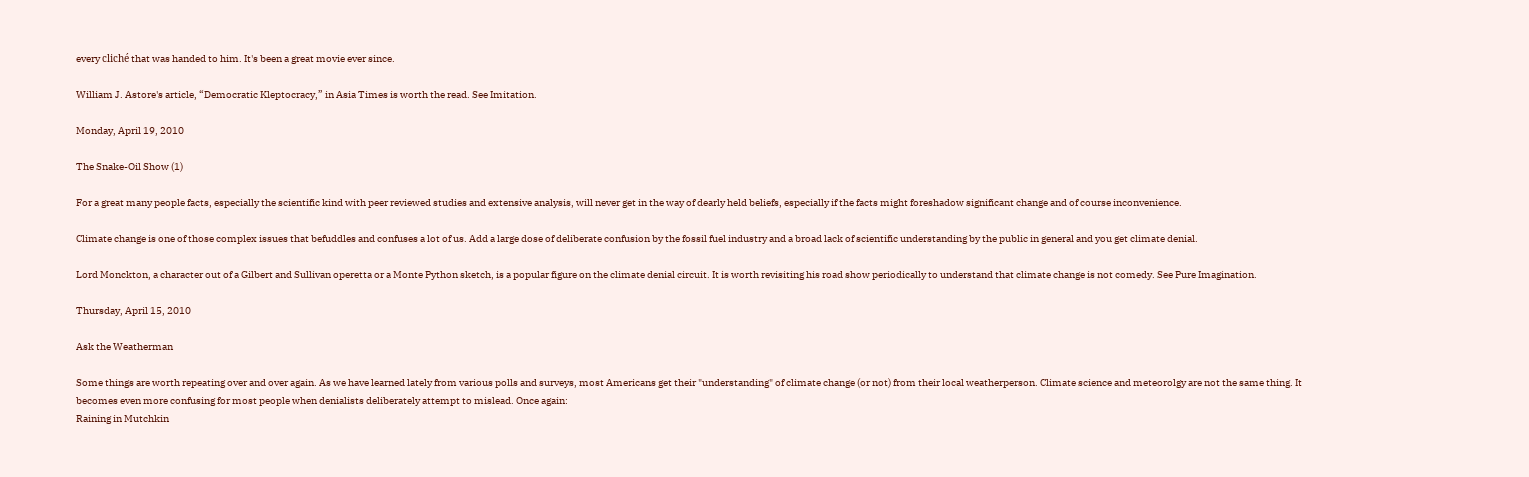every cliché that was handed to him. It's been a great movie ever since.

William J. Astore's article, “Democratic Kleptocracy,” in Asia Times is worth the read. See Imitation.

Monday, April 19, 2010

The Snake-Oil Show (1)

For a great many people facts, especially the scientific kind with peer reviewed studies and extensive analysis, will never get in the way of dearly held beliefs, especially if the facts might foreshadow significant change and of course inconvenience.

Climate change is one of those complex issues that befuddles and confuses a lot of us. Add a large dose of deliberate confusion by the fossil fuel industry and a broad lack of scientific understanding by the public in general and you get climate denial.

Lord Monckton, a character out of a Gilbert and Sullivan operetta or a Monte Python sketch, is a popular figure on the climate denial circuit. It is worth revisiting his road show periodically to understand that climate change is not comedy. See Pure Imagination.

Thursday, April 15, 2010

Ask the Weatherman

Some things are worth repeating over and over again. As we have learned lately from various polls and surveys, most Americans get their "understanding" of climate change (or not) from their local weatherperson. Climate science and meteorolgy are not the same thing. It becomes even more confusing for most people when denialists deliberately attempt to mislead. Once again:
Raining in Mutchkin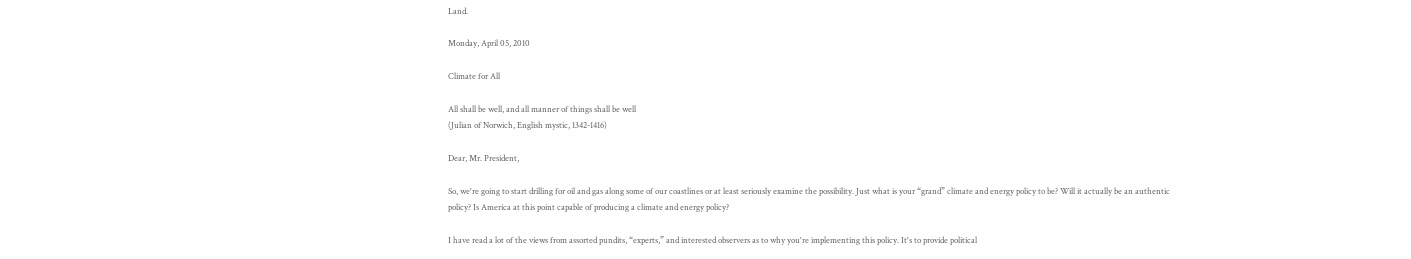Land.

Monday, April 05, 2010

Climate for All

All shall be well, and all manner of things shall be well
(Julian of Norwich, English mystic, 1342-1416)

Dear, Mr. President,

So, we're going to start drilling for oil and gas along some of our coastlines or at least seriously examine the possibility. Just what is your “grand” climate and energy policy to be? Will it actually be an authentic policy? Is America at this point capable of producing a climate and energy policy?

I have read a lot of the views from assorted pundits, “experts,” and interested observers as to why you're implementing this policy. It's to provide political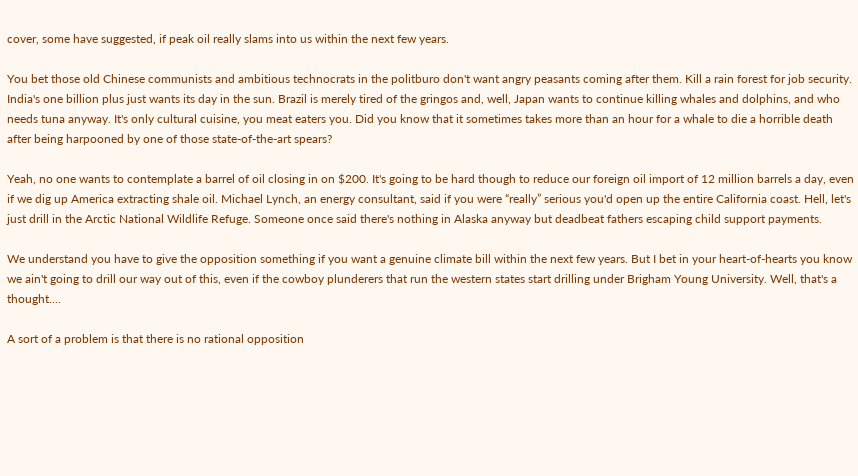cover, some have suggested, if peak oil really slams into us within the next few years.

You bet those old Chinese communists and ambitious technocrats in the politburo don't want angry peasants coming after them. Kill a rain forest for job security. India's one billion plus just wants its day in the sun. Brazil is merely tired of the gringos and, well, Japan wants to continue killing whales and dolphins, and who needs tuna anyway. It's only cultural cuisine, you meat eaters you. Did you know that it sometimes takes more than an hour for a whale to die a horrible death after being harpooned by one of those state-of-the-art spears?

Yeah, no one wants to contemplate a barrel of oil closing in on $200. It's going to be hard though to reduce our foreign oil import of 12 million barrels a day, even if we dig up America extracting shale oil. Michael Lynch, an energy consultant, said if you were “really” serious you'd open up the entire California coast. Hell, let's just drill in the Arctic National Wildlife Refuge. Someone once said there's nothing in Alaska anyway but deadbeat fathers escaping child support payments.

We understand you have to give the opposition something if you want a genuine climate bill within the next few years. But I bet in your heart-of-hearts you know we ain't going to drill our way out of this, even if the cowboy plunderers that run the western states start drilling under Brigham Young University. Well, that's a thought....

A sort of a problem is that there is no rational opposition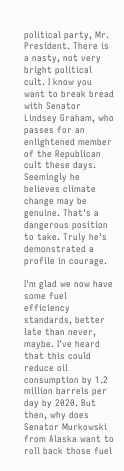political party, Mr. President. There is a nasty, not very bright political cult. I know you want to break bread with Senator Lindsey Graham, who passes for an enlightened member of the Republican cult these days. Seemingly he believes climate change may be genuine. That's a dangerous position to take. Truly he's demonstrated a profile in courage.

I'm glad we now have some fuel efficiency standards, better late than never, maybe. I've heard that this could reduce oil consumption by 1.2 million barrels per day by 2020. But then, why does Senator Murkowski from Alaska want to roll back those fuel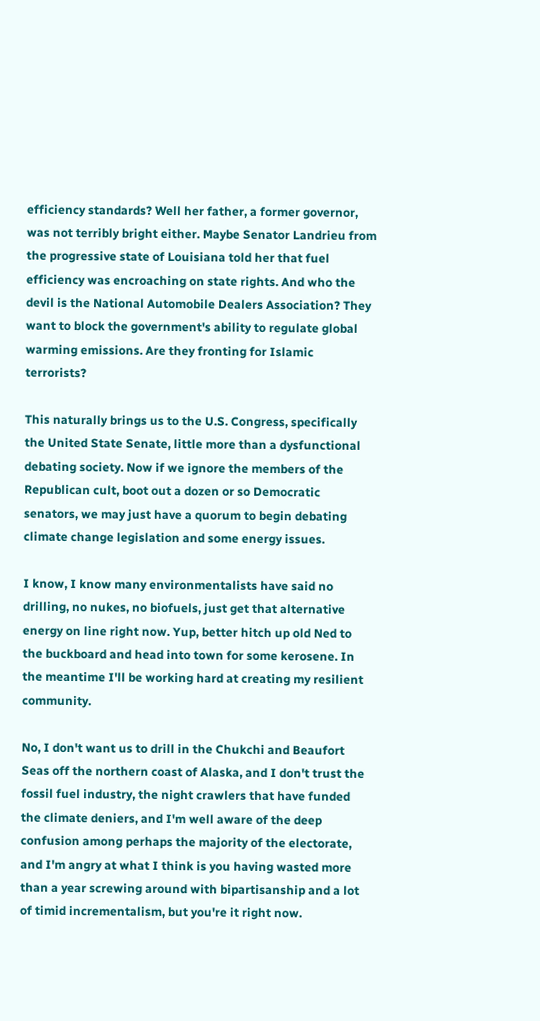efficiency standards? Well her father, a former governor, was not terribly bright either. Maybe Senator Landrieu from the progressive state of Louisiana told her that fuel efficiency was encroaching on state rights. And who the devil is the National Automobile Dealers Association? They want to block the government's ability to regulate global warming emissions. Are they fronting for Islamic terrorists?

This naturally brings us to the U.S. Congress, specifically the United State Senate, little more than a dysfunctional debating society. Now if we ignore the members of the Republican cult, boot out a dozen or so Democratic senators, we may just have a quorum to begin debating climate change legislation and some energy issues.

I know, I know many environmentalists have said no drilling, no nukes, no biofuels, just get that alternative energy on line right now. Yup, better hitch up old Ned to the buckboard and head into town for some kerosene. In the meantime I'll be working hard at creating my resilient community.

No, I don't want us to drill in the Chukchi and Beaufort Seas off the northern coast of Alaska, and I don't trust the fossil fuel industry, the night crawlers that have funded the climate deniers, and I'm well aware of the deep confusion among perhaps the majority of the electorate, and I'm angry at what I think is you having wasted more than a year screwing around with bipartisanship and a lot of timid incrementalism, but you're it right now.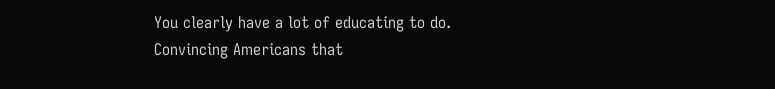You clearly have a lot of educating to do. Convincing Americans that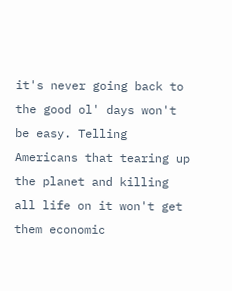it's never going back to the good ol' days won't be easy. Telling Americans that tearing up the planet and killing all life on it won't get them economic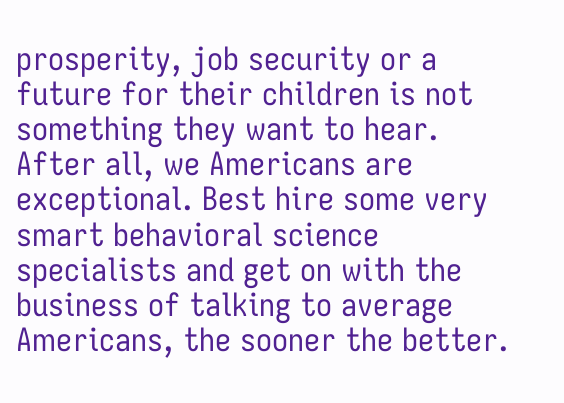prosperity, job security or a future for their children is not something they want to hear. After all, we Americans are exceptional. Best hire some very smart behavioral science specialists and get on with the business of talking to average Americans, the sooner the better.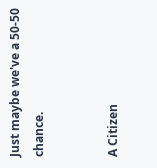Just maybe we've a 50-50 chance.


A Citizen